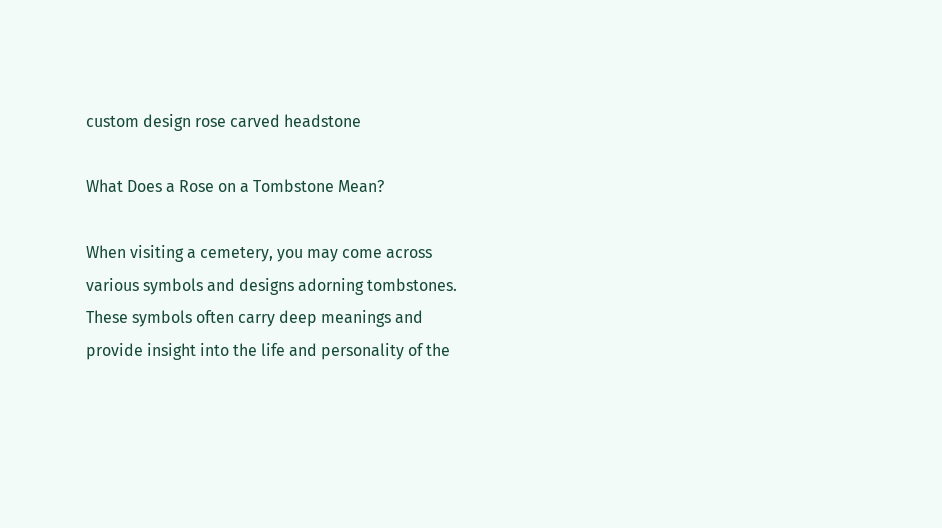custom design rose carved headstone

What Does a Rose on a Tombstone Mean?

When visiting a cemetery, you may come across various symbols and designs adorning tombstones. These symbols often carry deep meanings and provide insight into the life and personality of the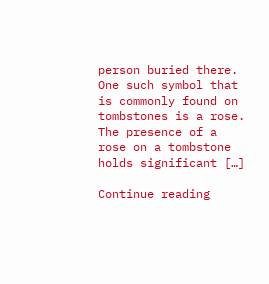person buried there. One such symbol that is commonly found on tombstones is a rose. The presence of a rose on a tombstone holds significant […]

Continue reading